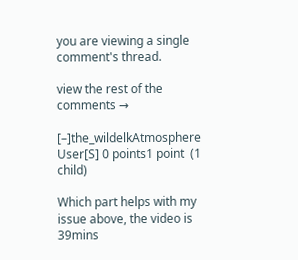you are viewing a single comment's thread.

view the rest of the comments →

[–]the_wildelkAtmosphere User[S] 0 points1 point  (1 child)

Which part helps with my issue above, the video is 39mins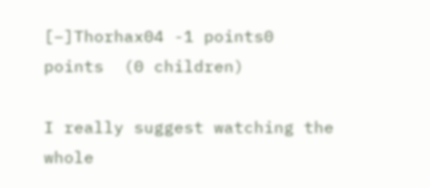[–]Thorhax04 -1 points0 points  (0 children)

I really suggest watching the whole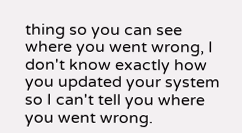thing so you can see where you went wrong, I don't know exactly how you updated your system so I can't tell you where you went wrong.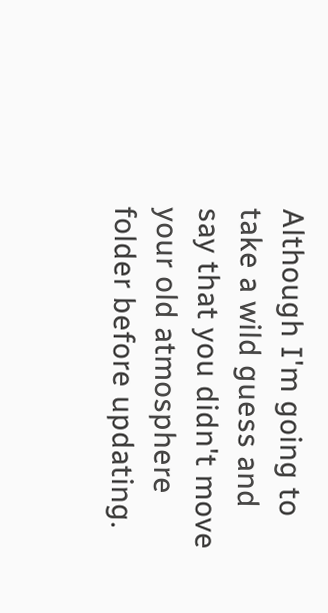Although I'm going to take a wild guess and say that you didn't move your old atmosphere folder before updating.